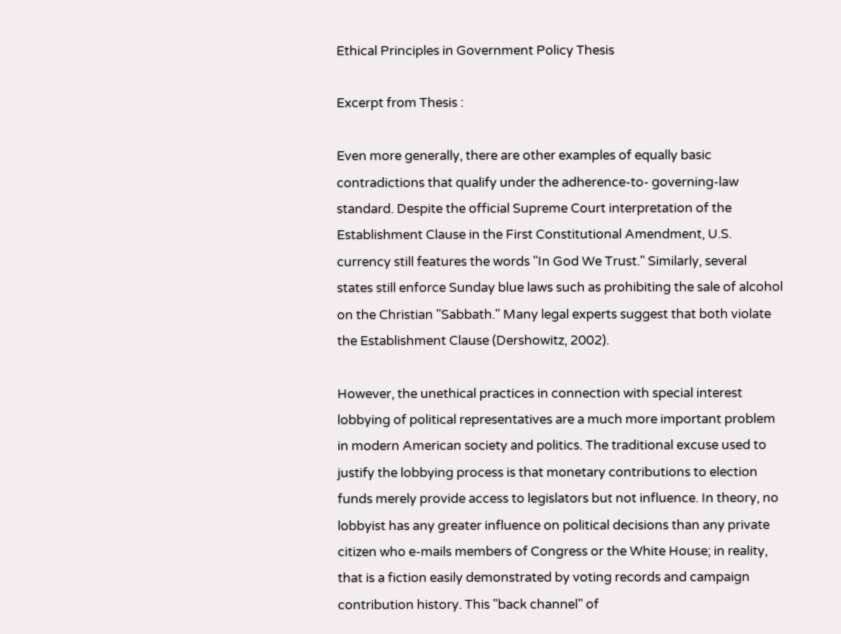Ethical Principles in Government Policy Thesis

Excerpt from Thesis :

Even more generally, there are other examples of equally basic contradictions that qualify under the adherence-to- governing-law standard. Despite the official Supreme Court interpretation of the Establishment Clause in the First Constitutional Amendment, U.S. currency still features the words "In God We Trust." Similarly, several states still enforce Sunday blue laws such as prohibiting the sale of alcohol on the Christian "Sabbath." Many legal experts suggest that both violate the Establishment Clause (Dershowitz, 2002).

However, the unethical practices in connection with special interest lobbying of political representatives are a much more important problem in modern American society and politics. The traditional excuse used to justify the lobbying process is that monetary contributions to election funds merely provide access to legislators but not influence. In theory, no lobbyist has any greater influence on political decisions than any private citizen who e-mails members of Congress or the White House; in reality, that is a fiction easily demonstrated by voting records and campaign contribution history. This "back channel" of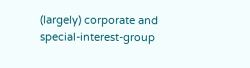(largely) corporate and special-interest-group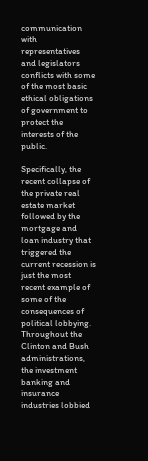communication with representatives and legislators conflicts with some of the most basic ethical obligations of government to protect the interests of the public.

Specifically, the recent collapse of the private real estate market followed by the mortgage and loan industry that triggered the current recession is just the most recent example of some of the consequences of political lobbying. Throughout the Clinton and Bush administrations, the investment banking and insurance industries lobbied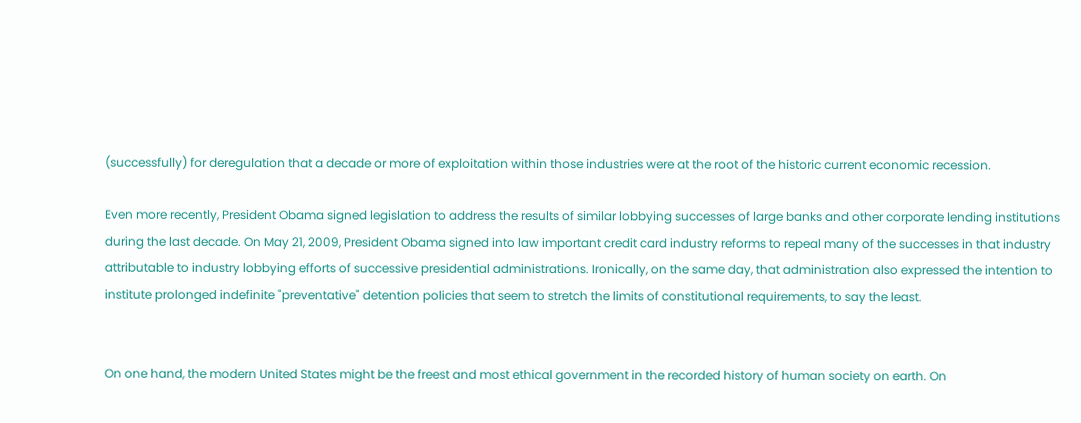(successfully) for deregulation that a decade or more of exploitation within those industries were at the root of the historic current economic recession.

Even more recently, President Obama signed legislation to address the results of similar lobbying successes of large banks and other corporate lending institutions during the last decade. On May 21, 2009, President Obama signed into law important credit card industry reforms to repeal many of the successes in that industry attributable to industry lobbying efforts of successive presidential administrations. Ironically, on the same day, that administration also expressed the intention to institute prolonged indefinite "preventative" detention policies that seem to stretch the limits of constitutional requirements, to say the least.


On one hand, the modern United States might be the freest and most ethical government in the recorded history of human society on earth. On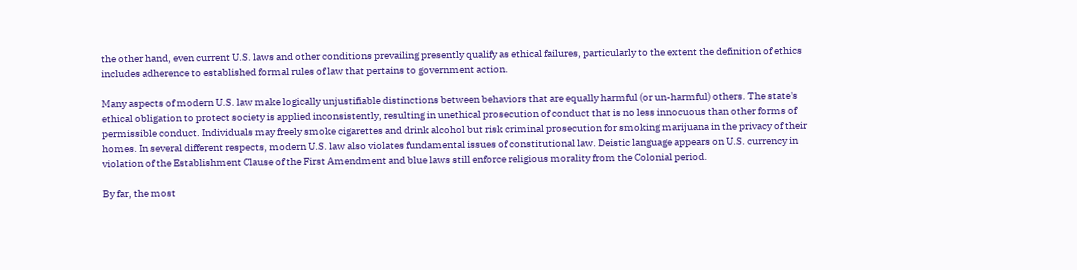the other hand, even current U.S. laws and other conditions prevailing presently qualify as ethical failures, particularly to the extent the definition of ethics includes adherence to established formal rules of law that pertains to government action.

Many aspects of modern U.S. law make logically unjustifiable distinctions between behaviors that are equally harmful (or un-harmful) others. The state's ethical obligation to protect society is applied inconsistently, resulting in unethical prosecution of conduct that is no less innocuous than other forms of permissible conduct. Individuals may freely smoke cigarettes and drink alcohol but risk criminal prosecution for smoking marijuana in the privacy of their homes. In several different respects, modern U.S. law also violates fundamental issues of constitutional law. Deistic language appears on U.S. currency in violation of the Establishment Clause of the First Amendment and blue laws still enforce religious morality from the Colonial period.

By far, the most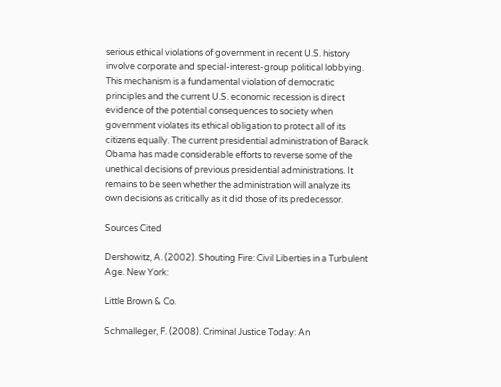serious ethical violations of government in recent U.S. history involve corporate and special-interest-group political lobbying. This mechanism is a fundamental violation of democratic principles and the current U.S. economic recession is direct evidence of the potential consequences to society when government violates its ethical obligation to protect all of its citizens equally. The current presidential administration of Barack Obama has made considerable efforts to reverse some of the unethical decisions of previous presidential administrations. It remains to be seen whether the administration will analyze its own decisions as critically as it did those of its predecessor.

Sources Cited

Dershowitz, A. (2002). Shouting Fire: Civil Liberties in a Turbulent Age. New York:

Little Brown & Co.

Schmalleger, F. (2008). Criminal Justice Today: An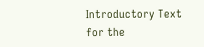Introductory Text for the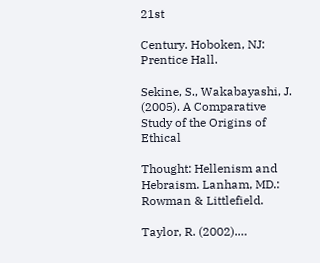21st

Century. Hoboken, NJ: Prentice Hall.

Sekine, S., Wakabayashi, J. (2005). A Comparative Study of the Origins of Ethical

Thought: Hellenism and Hebraism. Lanham, MD.: Rowman & Littlefield.

Taylor, R. (2002).…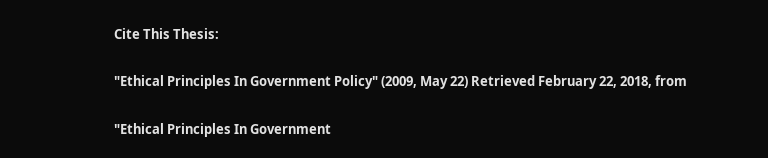Cite This Thesis:

"Ethical Principles In Government Policy" (2009, May 22) Retrieved February 22, 2018, from

"Ethical Principles In Government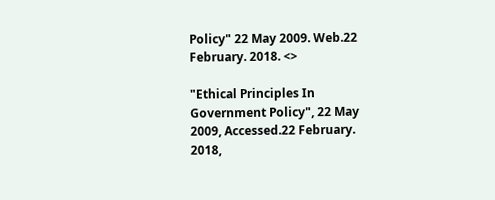Policy" 22 May 2009. Web.22 February. 2018. <>

"Ethical Principles In Government Policy", 22 May 2009, Accessed.22 February. 2018,